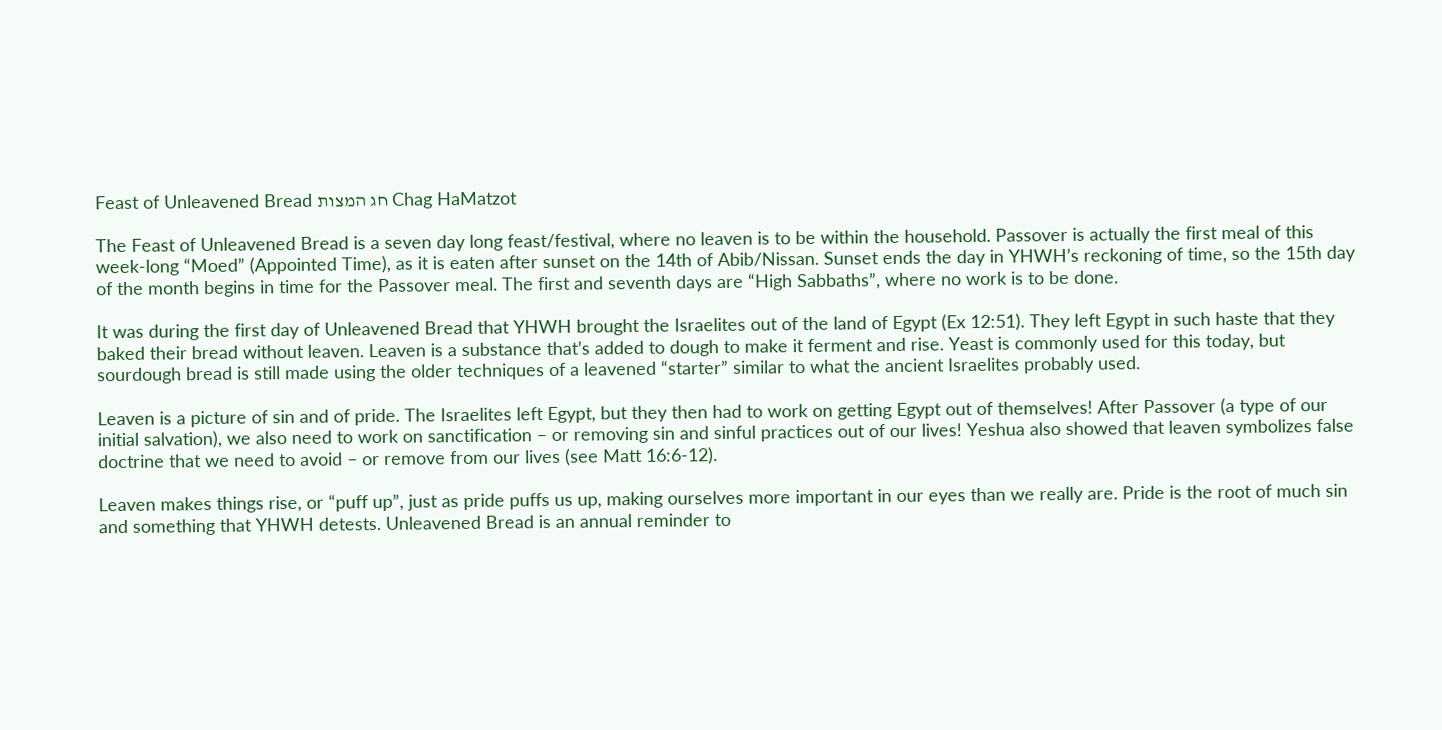Feast of Unleavened Bread חג המצות Chag HaMatzot

The Feast of Unleavened Bread is a seven day long feast/festival, where no leaven is to be within the household. Passover is actually the first meal of this week-long “Moed” (Appointed Time), as it is eaten after sunset on the 14th of Abib/Nissan. Sunset ends the day in YHWH’s reckoning of time, so the 15th day of the month begins in time for the Passover meal. The first and seventh days are “High Sabbaths”, where no work is to be done.

It was during the first day of Unleavened Bread that YHWH brought the Israelites out of the land of Egypt (Ex 12:51). They left Egypt in such haste that they baked their bread without leaven. Leaven is a substance that’s added to dough to make it ferment and rise. Yeast is commonly used for this today, but sourdough bread is still made using the older techniques of a leavened “starter” similar to what the ancient Israelites probably used.

Leaven is a picture of sin and of pride. The Israelites left Egypt, but they then had to work on getting Egypt out of themselves! After Passover (a type of our initial salvation), we also need to work on sanctification – or removing sin and sinful practices out of our lives! Yeshua also showed that leaven symbolizes false doctrine that we need to avoid – or remove from our lives (see Matt 16:6-12).

Leaven makes things rise, or “puff up”, just as pride puffs us up, making ourselves more important in our eyes than we really are. Pride is the root of much sin and something that YHWH detests. Unleavened Bread is an annual reminder to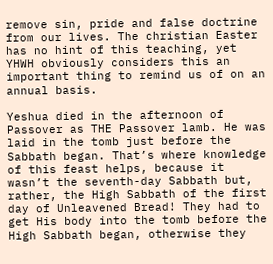remove sin, pride and false doctrine from our lives. The christian Easter has no hint of this teaching, yet YHWH obviously considers this an important thing to remind us of on an annual basis.

Yeshua died in the afternoon of Passover as THE Passover lamb. He was laid in the tomb just before the Sabbath began. That’s where knowledge of this feast helps, because it wasn’t the seventh-day Sabbath but, rather, the High Sabbath of the first day of Unleavened Bread! They had to get His body into the tomb before the High Sabbath began, otherwise they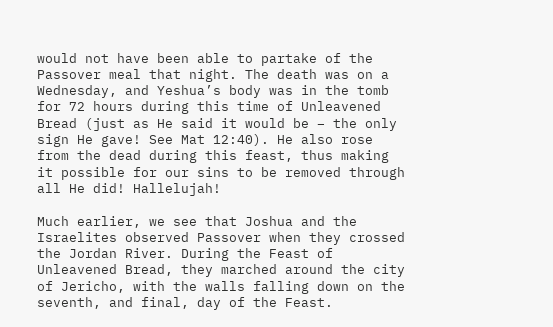would not have been able to partake of the Passover meal that night. The death was on a Wednesday, and Yeshua’s body was in the tomb for 72 hours during this time of Unleavened Bread (just as He said it would be – the only sign He gave! See Mat 12:40). He also rose from the dead during this feast, thus making it possible for our sins to be removed through all He did! Hallelujah!

Much earlier, we see that Joshua and the Israelites observed Passover when they crossed the Jordan River. During the Feast of Unleavened Bread, they marched around the city of Jericho, with the walls falling down on the seventh, and final, day of the Feast.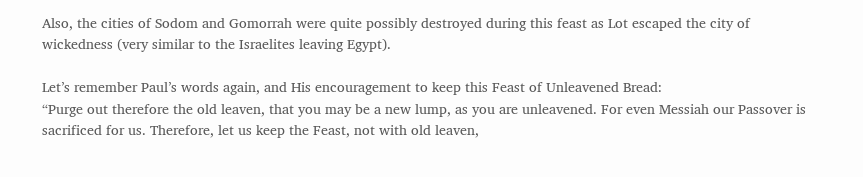Also, the cities of Sodom and Gomorrah were quite possibly destroyed during this feast as Lot escaped the city of wickedness (very similar to the Israelites leaving Egypt).

Let’s remember Paul’s words again, and His encouragement to keep this Feast of Unleavened Bread:
“Purge out therefore the old leaven, that you may be a new lump, as you are unleavened. For even Messiah our Passover is sacrificed for us. Therefore, let us keep the Feast, not with old leaven,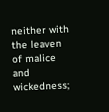neither with the leaven of malice and wickedness;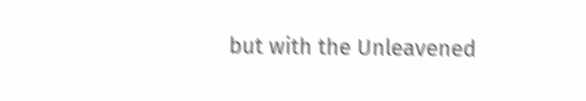but with the Unleavened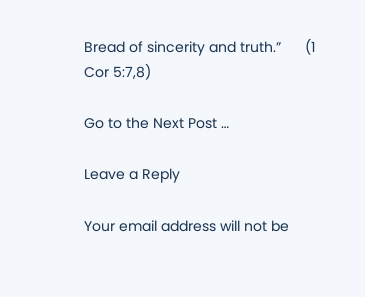Bread of sincerity and truth.”      (1 Cor 5:7,8)

Go to the Next Post …

Leave a Reply

Your email address will not be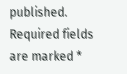published. Required fields are marked *